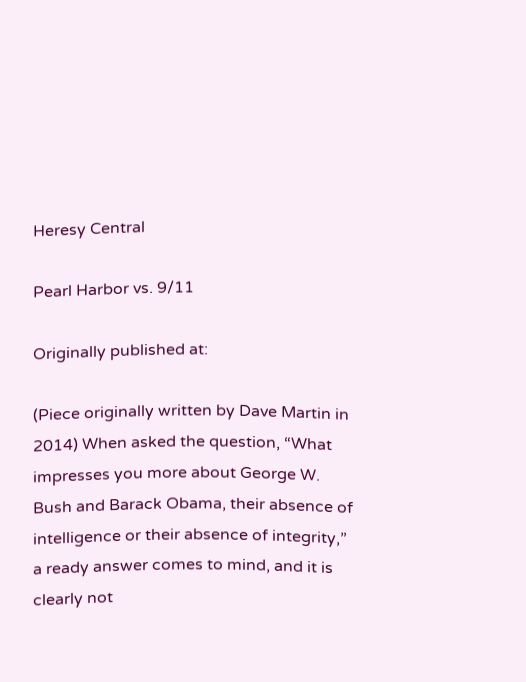Heresy Central

Pearl Harbor vs. 9/11

Originally published at:

(Piece originally written by Dave Martin in 2014) When asked the question, “What impresses you more about George W. Bush and Barack Obama, their absence of intelligence or their absence of integrity,” a ready answer comes to mind, and it is clearly not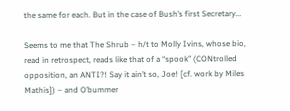the same for each. But in the case of Bush’s first Secretary…

Seems to me that The Shrub – h/t to Molly Ivins, whose bio, read in retrospect, reads like that of a “spook” (CONtrolled opposition, an ANTI?! Say it ain’t so, Joe! [cf. work by Miles Mathis]) – and O’bummer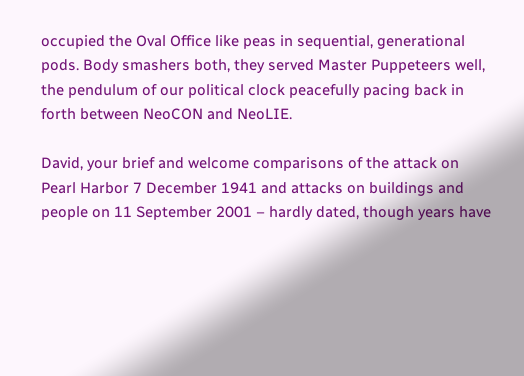occupied the Oval Office like peas in sequential, generational pods. Body smashers both, they served Master Puppeteers well, the pendulum of our political clock peacefully pacing back in forth between NeoCON and NeoLIE.

David, your brief and welcome comparisons of the attack on Pearl Harbor 7 December 1941 and attacks on buildings and people on 11 September 2001 – hardly dated, though years have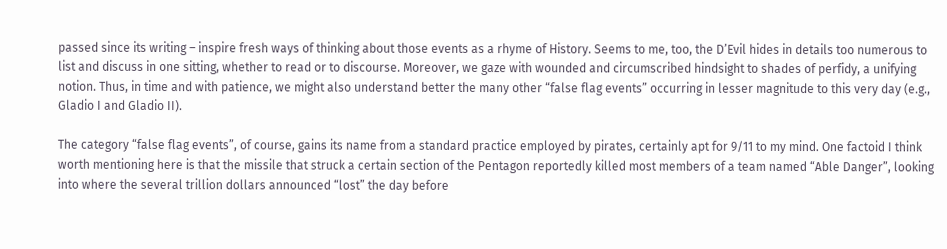passed since its writing – inspire fresh ways of thinking about those events as a rhyme of History. Seems to me, too, the D’Evil hides in details too numerous to list and discuss in one sitting, whether to read or to discourse. Moreover, we gaze with wounded and circumscribed hindsight to shades of perfidy, a unifying notion. Thus, in time and with patience, we might also understand better the many other “false flag events” occurring in lesser magnitude to this very day (e.g., Gladio I and Gladio II).

The category “false flag events”, of course, gains its name from a standard practice employed by pirates, certainly apt for 9/11 to my mind. One factoid I think worth mentioning here is that the missile that struck a certain section of the Pentagon reportedly killed most members of a team named “Able Danger”, looking into where the several trillion dollars announced “lost” the day before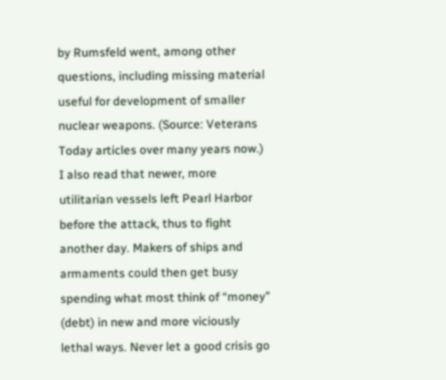by Rumsfeld went, among other questions, including missing material useful for development of smaller nuclear weapons. (Source: Veterans Today articles over many years now.) I also read that newer, more utilitarian vessels left Pearl Harbor before the attack, thus to fight another day. Makers of ships and armaments could then get busy spending what most think of “money” (debt) in new and more viciously lethal ways. Never let a good crisis go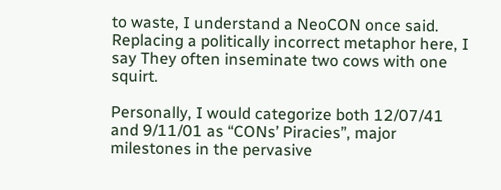to waste, I understand a NeoCON once said. Replacing a politically incorrect metaphor here, I say They often inseminate two cows with one squirt.

Personally, I would categorize both 12/07/41 and 9/11/01 as “CONs’ Piracies”, major milestones in the pervasive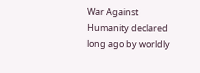War Against Humanity declared long ago by worldly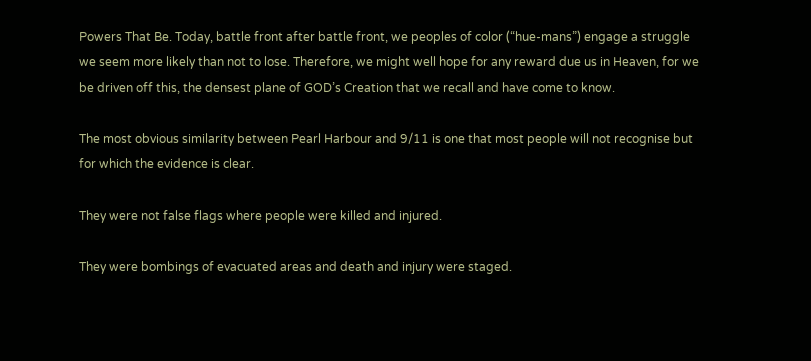Powers That Be. Today, battle front after battle front, we peoples of color (“hue-mans”) engage a struggle we seem more likely than not to lose. Therefore, we might well hope for any reward due us in Heaven, for we be driven off this, the densest plane of GOD’s Creation that we recall and have come to know.

The most obvious similarity between Pearl Harbour and 9/11 is one that most people will not recognise but for which the evidence is clear.

They were not false flags where people were killed and injured.

They were bombings of evacuated areas and death and injury were staged.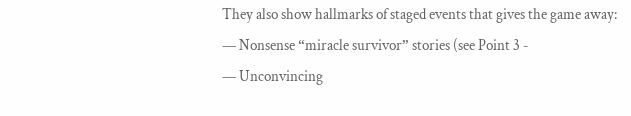They also show hallmarks of staged events that gives the game away:
— Nonsense “miracle survivor” stories (see Point 3 -
— Unconvincing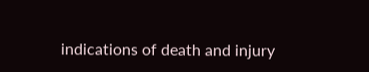indications of death and injury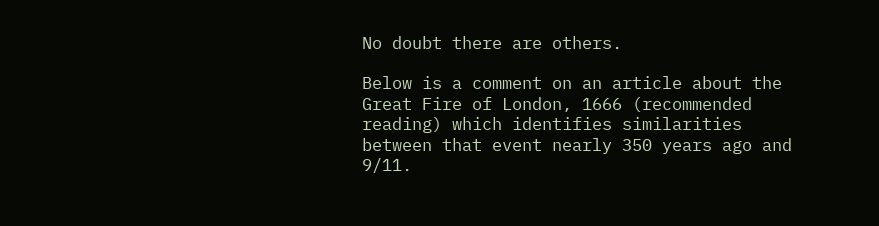No doubt there are others.

Below is a comment on an article about the Great Fire of London, 1666 (recommended reading) which identifies similarities between that event nearly 350 years ago and 9/11.